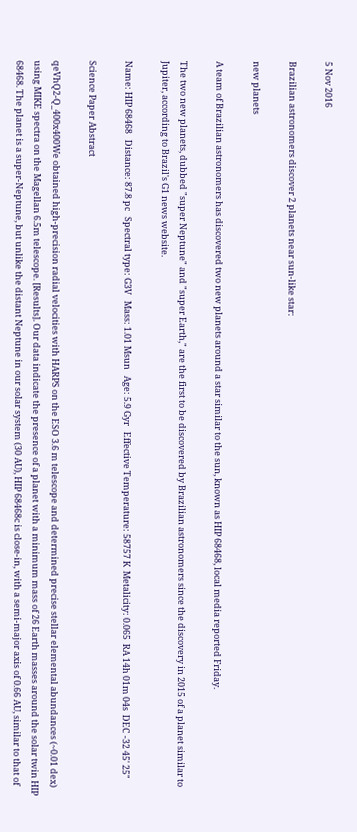5 Nov 2016

Brazilian astronomers discover 2 planets near sun-like star:

new planets

A team of Brazilian astronomers has discovered two new planets around a star similar to the sun, known as HIP 68468, local media reported Friday.

The two new planets, dubbed "super Neptune" and "super Earth," are the first to be discovered by Brazilian astronomers since the discovery in 2015 of a planet similar to Jupiter, according to Brazil's G1 news website.

Name: HIP 68468   Distance: 87.8 pc   Spectral type: G3V   Mass: 1.01 Msun   Age: 5.9 Gyr   Effective Temperature: 58757 K  Metalicity: 0.065  RA 14h 01m 04s  DEC -32 45' 25"

Science Paper Abstract

qeVhQ2-Q_400x400We obtained high-precision radial velocities with HARPS on the ESO 3.6 m telescope and determined precise stellar elemental abundances (~0.01 dex) using MIKE spectra on the Magellan 6.5m telescope. [Results]. Our data indicate the presence of a planet with a minimum mass of 26 Earth masses around the solar twin HIP 68468. The planet is a super-Neptune, but unlike the distant Neptune in our solar system (30 AU), HIP 68468c is close-in, with a semi-major axis of 0.66 AU, similar to that of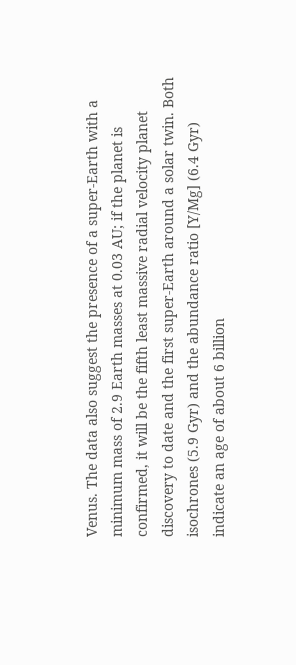Venus. The data also suggest the presence of a super-Earth with a minimum mass of 2.9 Earth masses at 0.03 AU; if the planet is confirmed, it will be the fifth least massive radial velocity planet discovery to date and the first super-Earth around a solar twin. Both isochrones (5.9 Gyr) and the abundance ratio [Y/Mg] (6.4 Gyr) indicate an age of about 6 billion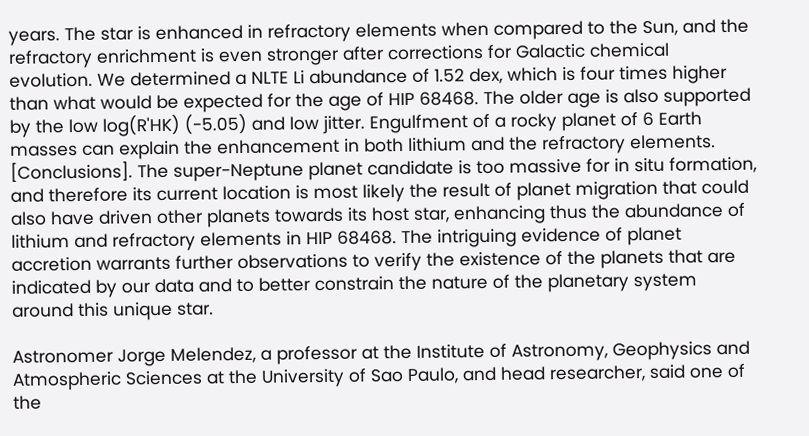years. The star is enhanced in refractory elements when compared to the Sun, and the refractory enrichment is even stronger after corrections for Galactic chemical evolution. We determined a NLTE Li abundance of 1.52 dex, which is four times higher than what would be expected for the age of HIP 68468. The older age is also supported by the low log(R'HK) (-5.05) and low jitter. Engulfment of a rocky planet of 6 Earth masses can explain the enhancement in both lithium and the refractory elements. [Conclusions]. The super-Neptune planet candidate is too massive for in situ formation, and therefore its current location is most likely the result of planet migration that could also have driven other planets towards its host star, enhancing thus the abundance of lithium and refractory elements in HIP 68468. The intriguing evidence of planet accretion warrants further observations to verify the existence of the planets that are indicated by our data and to better constrain the nature of the planetary system around this unique star.

Astronomer Jorge Melendez, a professor at the Institute of Astronomy, Geophysics and Atmospheric Sciences at the University of Sao Paulo, and head researcher, said one of the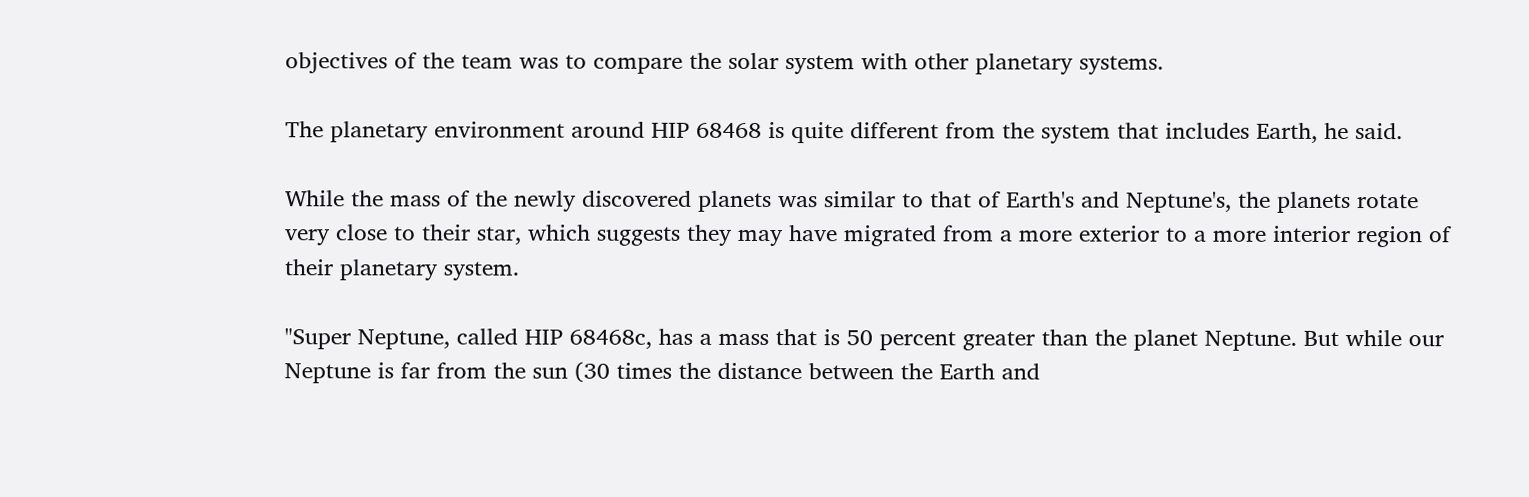objectives of the team was to compare the solar system with other planetary systems.

The planetary environment around HIP 68468 is quite different from the system that includes Earth, he said.

While the mass of the newly discovered planets was similar to that of Earth's and Neptune's, the planets rotate very close to their star, which suggests they may have migrated from a more exterior to a more interior region of their planetary system.

"Super Neptune, called HIP 68468c, has a mass that is 50 percent greater than the planet Neptune. But while our Neptune is far from the sun (30 times the distance between the Earth and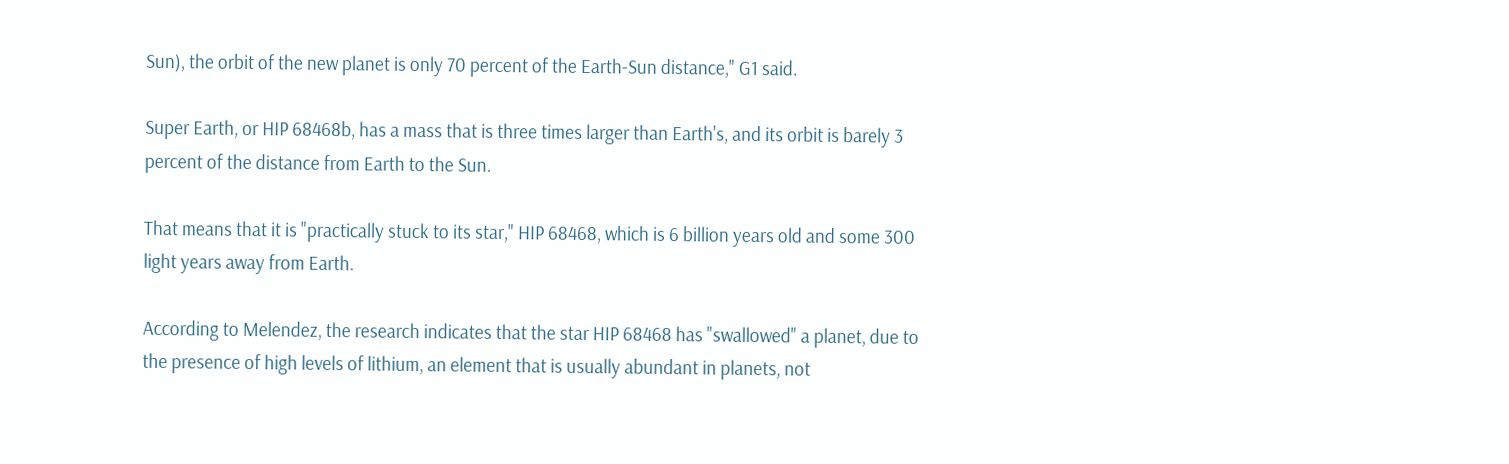Sun), the orbit of the new planet is only 70 percent of the Earth-Sun distance," G1 said.

Super Earth, or HIP 68468b, has a mass that is three times larger than Earth's, and its orbit is barely 3 percent of the distance from Earth to the Sun.

That means that it is "practically stuck to its star," HIP 68468, which is 6 billion years old and some 300 light years away from Earth.

According to Melendez, the research indicates that the star HIP 68468 has "swallowed" a planet, due to the presence of high levels of lithium, an element that is usually abundant in planets, not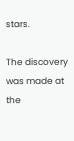stars.

The discovery was made at the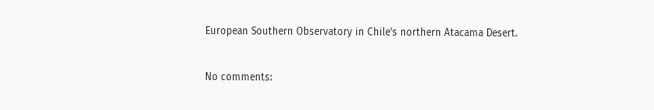European Southern Observatory in Chile's northern Atacama Desert.

No comments: